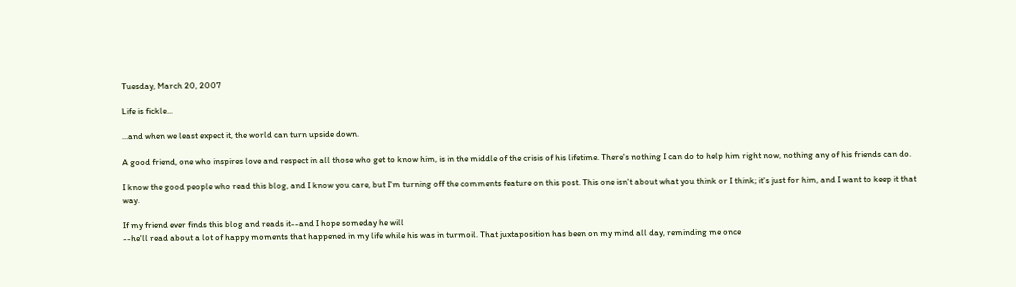Tuesday, March 20, 2007

Life is fickle...

...and when we least expect it, the world can turn upside down.

A good friend, one who inspires love and respect in all those who get to know him, is in the middle of the crisis of his lifetime. There's nothing I can do to help him right now, nothing any of his friends can do.

I know the good people who read this blog, and I know you care, but I'm turning off the comments feature on this post. This one isn't about what you think or I think; it's just for him, and I want to keep it that way.

If my friend ever finds this blog and reads it--and I hope someday he will
--he'll read about a lot of happy moments that happened in my life while his was in turmoil. That juxtaposition has been on my mind all day, reminding me once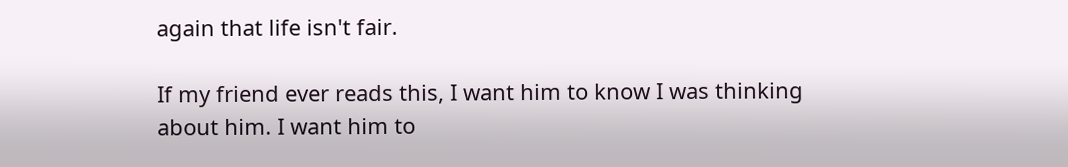again that life isn't fair.

If my friend ever reads this, I want him to know I was thinking about him. I want him to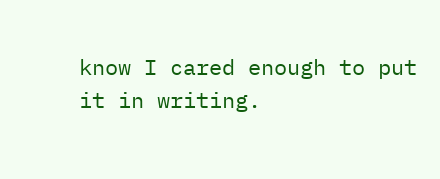know I cared enough to put it in writing.